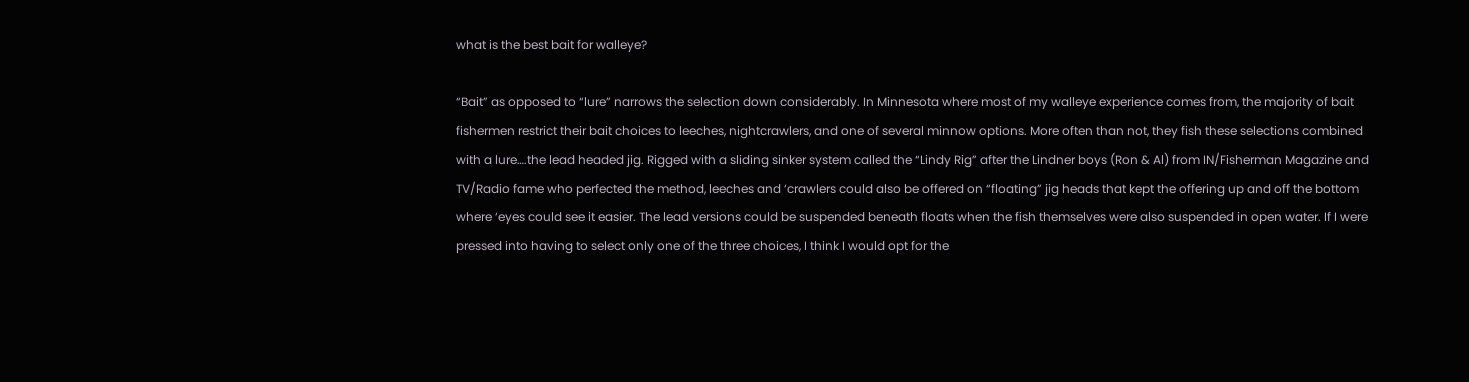what is the best bait for walleye?

“Bait” as opposed to “lure” narrows the selection down considerably. In Minnesota where most of my walleye experience comes from, the majority of bait fishermen restrict their bait choices to leeches, nightcrawlers, and one of several minnow options. More often than not, they fish these selections combined with a lure….the lead headed jig. Rigged with a sliding sinker system called the “Lindy Rig” after the Lindner boys (Ron & Al) from IN/Fisherman Magazine and TV/Radio fame who perfected the method, leeches and ‘crawlers could also be offered on “floating” jig heads that kept the offering up and off the bottom where ‘eyes could see it easier. The lead versions could be suspended beneath floats when the fish themselves were also suspended in open water. If I were pressed into having to select only one of the three choices, I think I would opt for the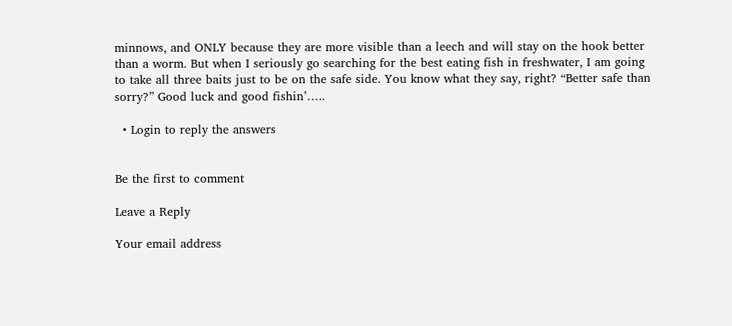minnows, and ONLY because they are more visible than a leech and will stay on the hook better than a worm. But when I seriously go searching for the best eating fish in freshwater, I am going to take all three baits just to be on the safe side. You know what they say, right? “Better safe than sorry?” Good luck and good fishin’…..

  • Login to reply the answers


Be the first to comment

Leave a Reply

Your email address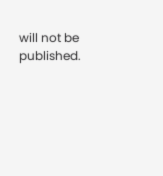will not be published.